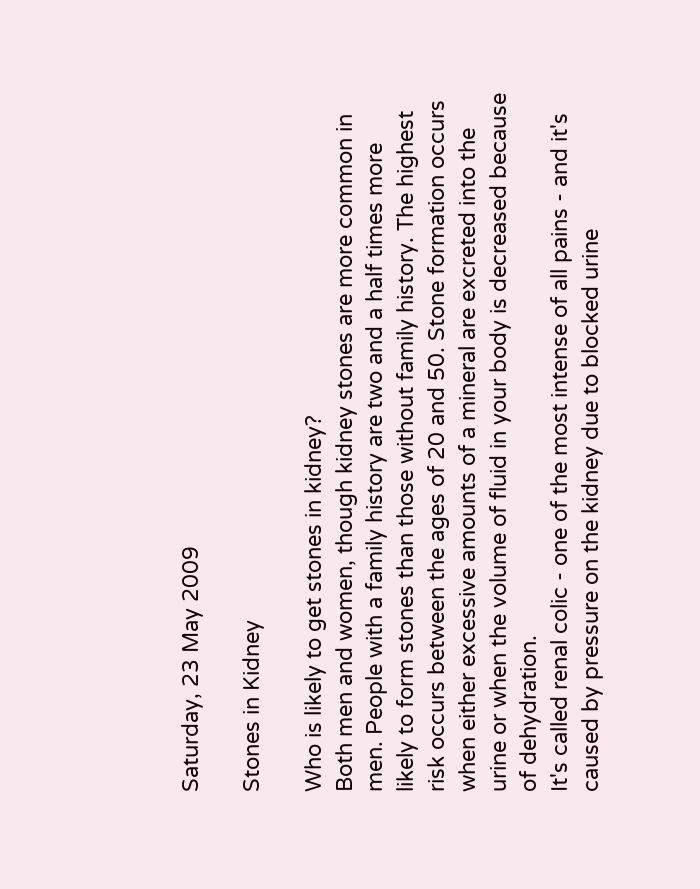Saturday, 23 May 2009

Stones in Kidney

Who is likely to get stones in kidney?
Both men and women, though kidney stones are more common in men. People with a family history are two and a half times more likely to form stones than those without family history. The highest risk occurs between the ages of 20 and 50. Stone formation occurs when either excessive amounts of a mineral are excreted into the urine or when the volume of fluid in your body is decreased because of dehydration.
It's called renal colic - one of the most intense of all pains - and it's caused by pressure on the kidney due to blocked urine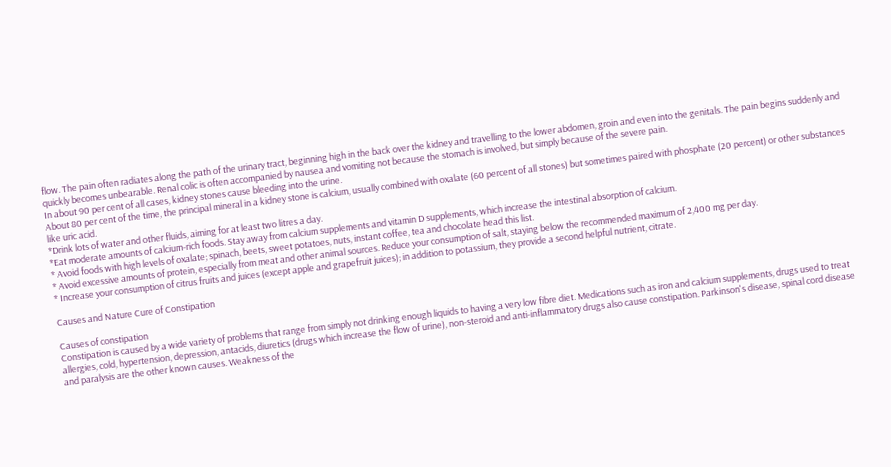flow. The pain often radiates along the path of the urinary tract, beginning high in the back over the kidney and travelling to the lower abdomen, groin and even into the genitals. The pain begins suddenly and quickly becomes unbearable. Renal colic is often accompanied by nausea and vomiting not because the stomach is involved, but simply because of the severe pain.
In about 90 per cent of all cases, kidney stones cause bleeding into the urine.
About 80 per cent of the time, the principal mineral in a kidney stone is calcium, usually combined with oxalate (60 percent of all stones) but sometimes paired with phosphate (20 percent) or other substances like uric acid.
*Drink lots of water and other fluids, aiming for at least two litres a day.
*Eat moderate amounts of calcium-rich foods. Stay away from calcium supplements and vitamin D supplements, which increase the intestinal absorption of calcium.
* Avoid foods with high levels of oxalate; spinach, beets, sweet potatoes, nuts, instant coffee, tea and chocolate head this list.
* Avoid excessive amounts of protein, especially from meat and other animal sources. Reduce your consumption of salt, staying below the recommended maximum of 2,400 mg per day.
* Increase your consumption of citrus fruits and juices (except apple and grapefruit juices); in addition to potassium, they provide a second helpful nutrient, citrate.

Causes and Nature Cure of Constipation

Causes of constipation
Constipation is caused by a wide variety of problems that range from simply not drinking enough liquids to having a very low fibre diet. Medications such as iron and calcium supplements, drugs used to treat allergies, cold, hypertension, depression, antacids, diuretics (drugs which increase the flow of urine), non-steroid and anti-inflammatory drugs also cause constipation. Parkinson's disease, spinal cord disease and paralysis are the other known causes. Weakness of the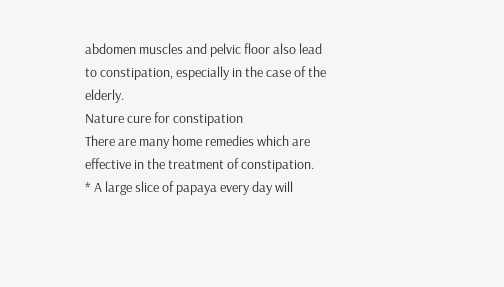abdomen muscles and pelvic floor also lead to constipation, especially in the case of the elderly.
Nature cure for constipation
There are many home remedies which are effective in the treatment of constipation.
* A large slice of papaya every day will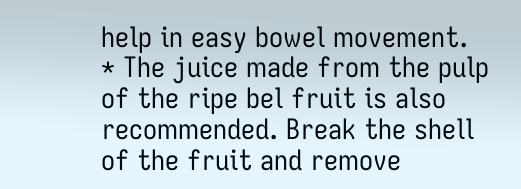help in easy bowel movement.
* The juice made from the pulp of the ripe bel fruit is also recommended. Break the shell of the fruit and remove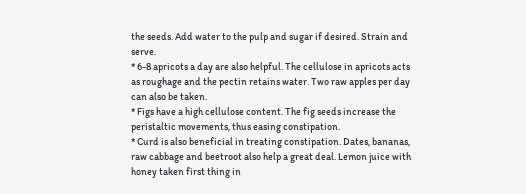the seeds. Add water to the pulp and sugar if desired. Strain and serve.
* 6-8 apricots a day are also helpful. The cellulose in apricots acts as roughage and the pectin retains water. Two raw apples per day can also be taken.
* Figs have a high cellulose content. The fig seeds increase the peristaltic movements, thus easing constipation.
* Curd is also beneficial in treating constipation. Dates, bananas, raw cabbage and beetroot also help a great deal. Lemon juice with honey taken first thing in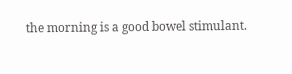the morning is a good bowel stimulant.